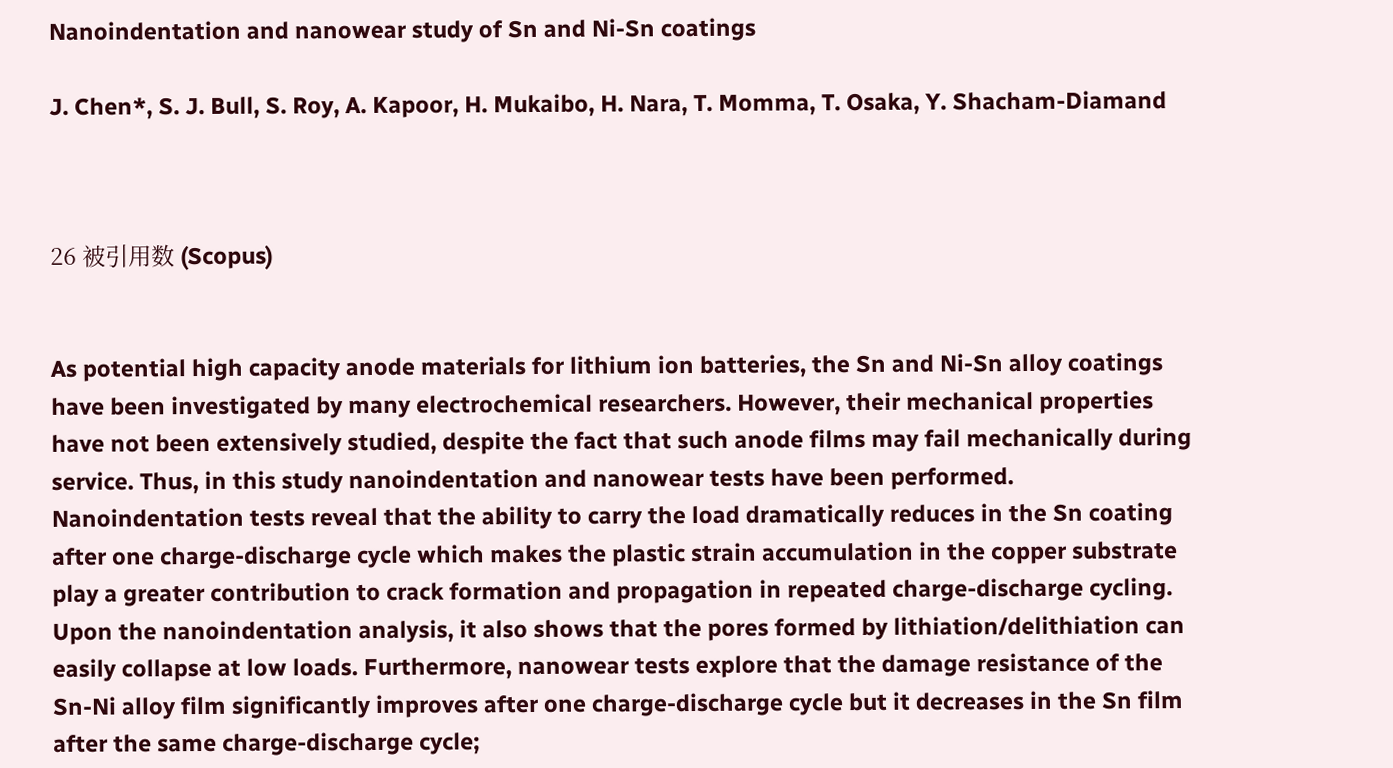Nanoindentation and nanowear study of Sn and Ni-Sn coatings

J. Chen*, S. J. Bull, S. Roy, A. Kapoor, H. Mukaibo, H. Nara, T. Momma, T. Osaka, Y. Shacham-Diamand



26 被引用数 (Scopus)


As potential high capacity anode materials for lithium ion batteries, the Sn and Ni-Sn alloy coatings have been investigated by many electrochemical researchers. However, their mechanical properties have not been extensively studied, despite the fact that such anode films may fail mechanically during service. Thus, in this study nanoindentation and nanowear tests have been performed. Nanoindentation tests reveal that the ability to carry the load dramatically reduces in the Sn coating after one charge-discharge cycle which makes the plastic strain accumulation in the copper substrate play a greater contribution to crack formation and propagation in repeated charge-discharge cycling. Upon the nanoindentation analysis, it also shows that the pores formed by lithiation/delithiation can easily collapse at low loads. Furthermore, nanowear tests explore that the damage resistance of the Sn-Ni alloy film significantly improves after one charge-discharge cycle but it decreases in the Sn film after the same charge-discharge cycle;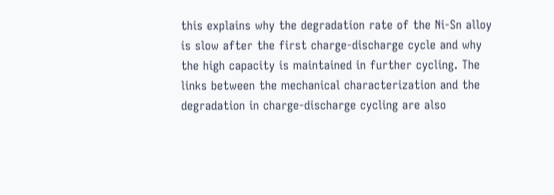this explains why the degradation rate of the Ni-Sn alloy is slow after the first charge-discharge cycle and why the high capacity is maintained in further cycling. The links between the mechanical characterization and the degradation in charge-discharge cycling are also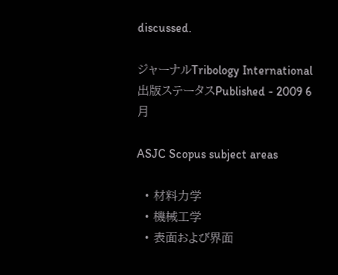discussed.

ジャーナルTribology International
出版ステータスPublished - 2009 6月

ASJC Scopus subject areas

  • 材料力学
  • 機械工学
  • 表面および界面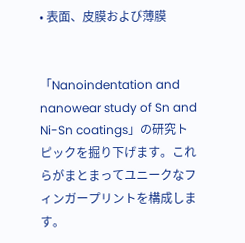• 表面、皮膜および薄膜


「Nanoindentation and nanowear study of Sn and Ni-Sn coatings」の研究トピックを掘り下げます。これらがまとまってユニークなフィンガープリントを構成します。